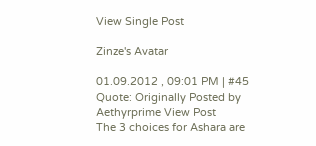View Single Post

Zinze's Avatar

01.09.2012 , 09:01 PM | #45
Quote: Originally Posted by Aethyrprime View Post
The 3 choices for Ashara are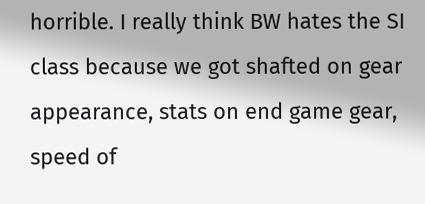horrible. I really think BW hates the SI class because we got shafted on gear appearance, stats on end game gear, speed of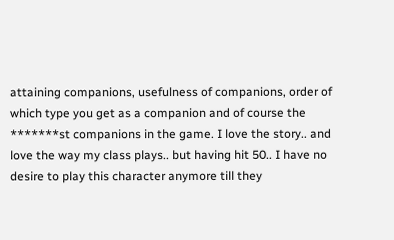attaining companions, usefulness of companions, order of which type you get as a companion and of course the *******st companions in the game. I love the story.. and love the way my class plays.. but having hit 50.. I have no desire to play this character anymore till they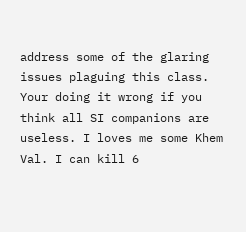address some of the glaring issues plaguing this class.
Your doing it wrong if you think all SI companions are useless. I loves me some Khem Val. I can kill 6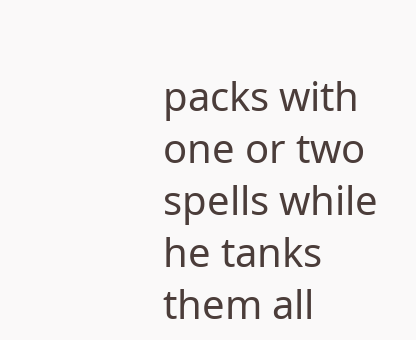packs with one or two spells while he tanks them all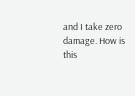and I take zero damage. How is this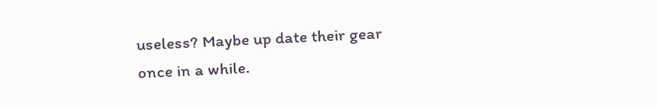useless? Maybe up date their gear once in a while.